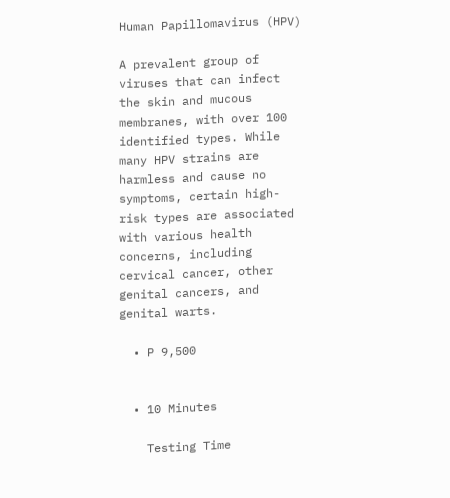Human Papillomavirus (HPV)

A prevalent group of viruses that can infect the skin and mucous membranes, with over 100 identified types. While many HPV strains are harmless and cause no symptoms, certain high-risk types are associated with various health concerns, including cervical cancer, other genital cancers, and genital warts.

  • P 9,500


  • 10 Minutes

    Testing Time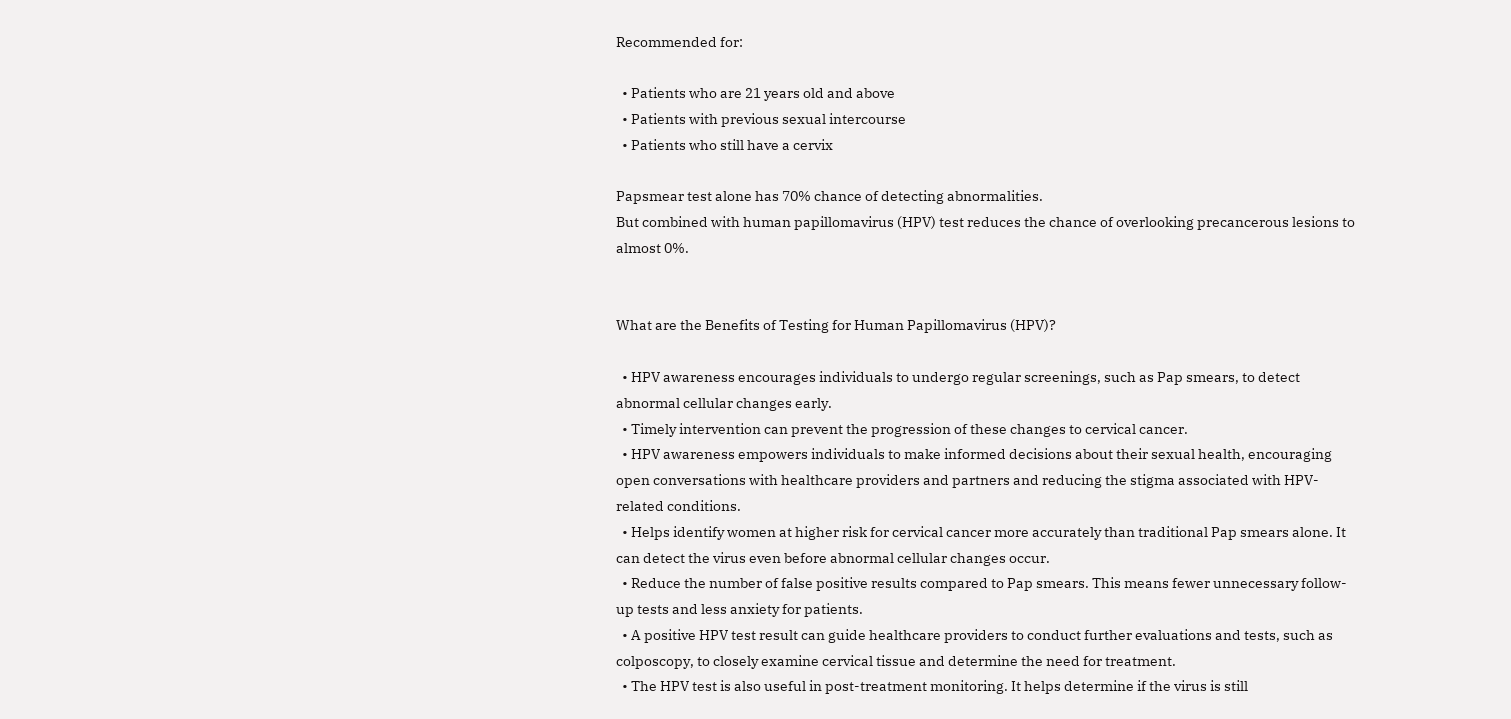Recommended for:

  • Patients who are 21 years old and above
  • Patients with previous sexual intercourse
  • Patients who still have a cervix

Papsmear test alone has 70% chance of detecting abnormalities.
But combined with human papillomavirus (HPV) test reduces the chance of overlooking precancerous lesions to almost 0%.


What are the Benefits of Testing for Human Papillomavirus (HPV)?

  • HPV awareness encourages individuals to undergo regular screenings, such as Pap smears, to detect abnormal cellular changes early.
  • Timely intervention can prevent the progression of these changes to cervical cancer.
  • HPV awareness empowers individuals to make informed decisions about their sexual health, encouraging open conversations with healthcare providers and partners and reducing the stigma associated with HPV-related conditions.
  • Helps identify women at higher risk for cervical cancer more accurately than traditional Pap smears alone. It can detect the virus even before abnormal cellular changes occur.
  • Reduce the number of false positive results compared to Pap smears. This means fewer unnecessary follow-up tests and less anxiety for patients.
  • A positive HPV test result can guide healthcare providers to conduct further evaluations and tests, such as colposcopy, to closely examine cervical tissue and determine the need for treatment.
  • The HPV test is also useful in post-treatment monitoring. It helps determine if the virus is still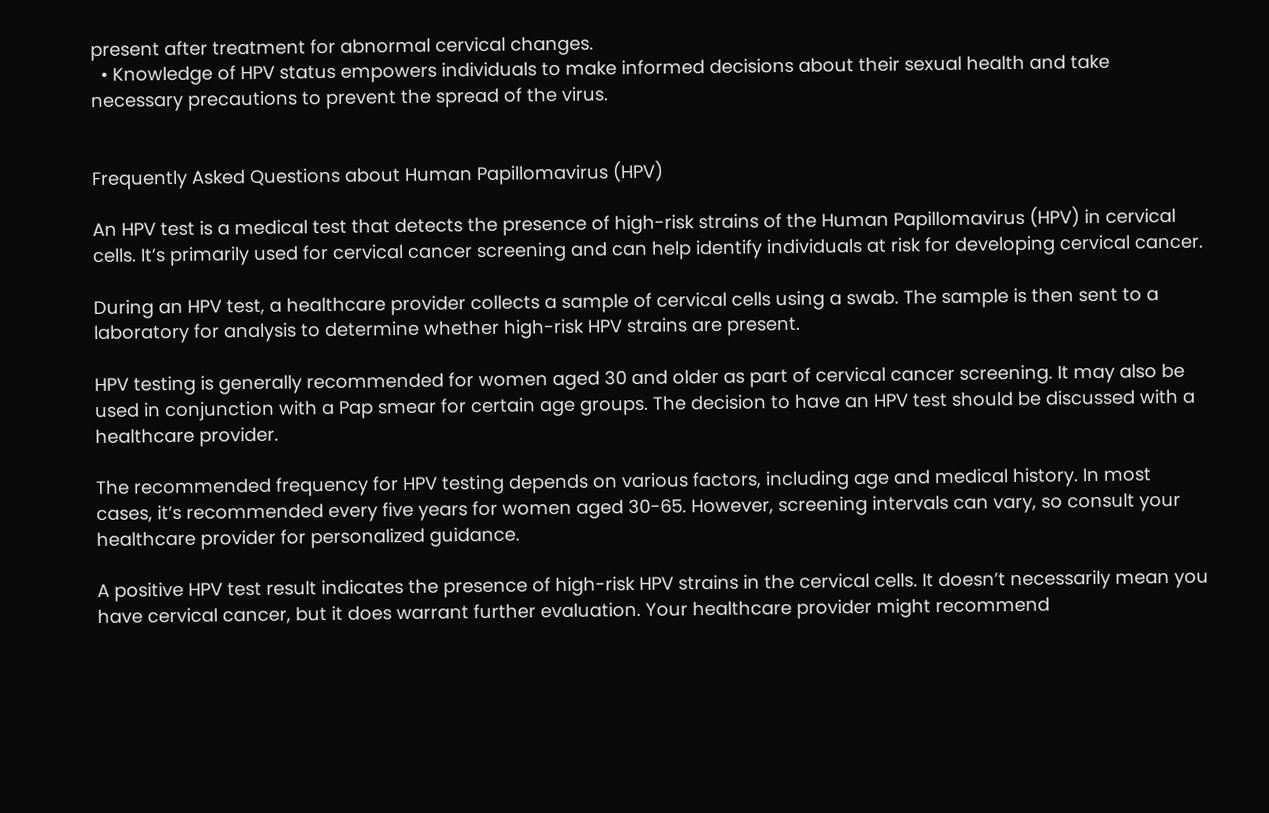present after treatment for abnormal cervical changes.
  • Knowledge of HPV status empowers individuals to make informed decisions about their sexual health and take necessary precautions to prevent the spread of the virus.


Frequently Asked Questions about Human Papillomavirus (HPV)

An HPV test is a medical test that detects the presence of high-risk strains of the Human Papillomavirus (HPV) in cervical cells. It’s primarily used for cervical cancer screening and can help identify individuals at risk for developing cervical cancer.

During an HPV test, a healthcare provider collects a sample of cervical cells using a swab. The sample is then sent to a laboratory for analysis to determine whether high-risk HPV strains are present.

HPV testing is generally recommended for women aged 30 and older as part of cervical cancer screening. It may also be used in conjunction with a Pap smear for certain age groups. The decision to have an HPV test should be discussed with a healthcare provider.

The recommended frequency for HPV testing depends on various factors, including age and medical history. In most cases, it’s recommended every five years for women aged 30-65. However, screening intervals can vary, so consult your healthcare provider for personalized guidance.

A positive HPV test result indicates the presence of high-risk HPV strains in the cervical cells. It doesn’t necessarily mean you have cervical cancer, but it does warrant further evaluation. Your healthcare provider might recommend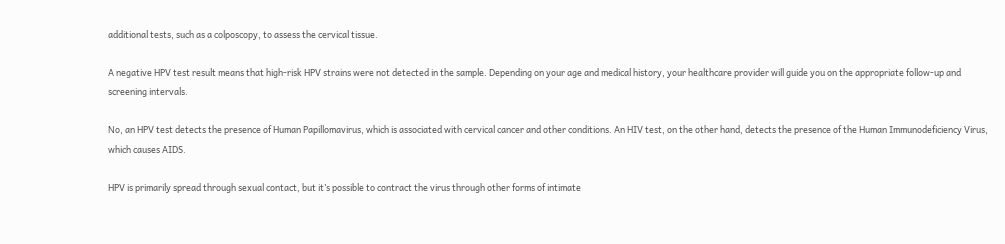additional tests, such as a colposcopy, to assess the cervical tissue.

A negative HPV test result means that high-risk HPV strains were not detected in the sample. Depending on your age and medical history, your healthcare provider will guide you on the appropriate follow-up and screening intervals.

No, an HPV test detects the presence of Human Papillomavirus, which is associated with cervical cancer and other conditions. An HIV test, on the other hand, detects the presence of the Human Immunodeficiency Virus, which causes AIDS.

HPV is primarily spread through sexual contact, but it’s possible to contract the virus through other forms of intimate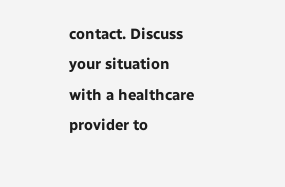contact. Discuss your situation with a healthcare provider to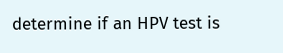determine if an HPV test is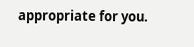appropriate for you.